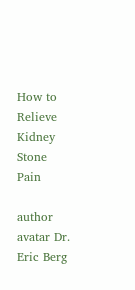How to Relieve Kidney Stone Pain

author avatar Dr. Eric Berg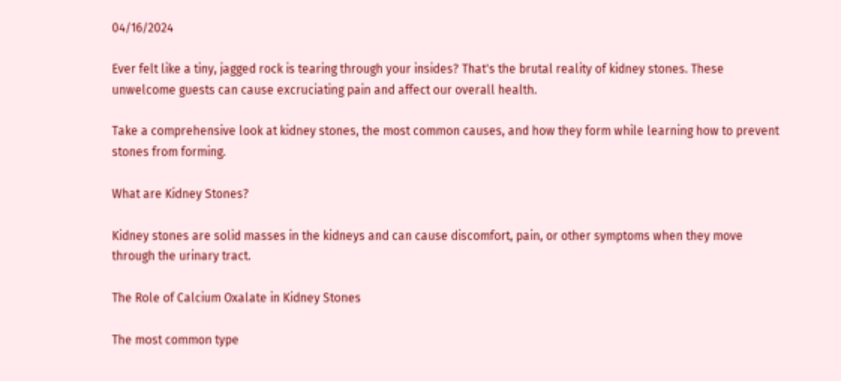04/16/2024

Ever felt like a tiny, jagged rock is tearing through your insides? That's the brutal reality of kidney stones. These unwelcome guests can cause excruciating pain and affect our overall health.

Take a comprehensive look at kidney stones, the most common causes, and how they form while learning how to prevent stones from forming.

What are Kidney Stones?

Kidney stones are solid masses in the kidneys and can cause discomfort, pain, or other symptoms when they move through the urinary tract.

The Role of Calcium Oxalate in Kidney Stones

The most common type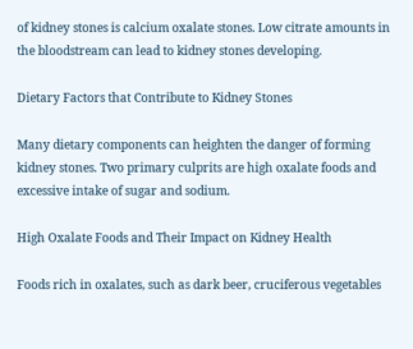of kidney stones is calcium oxalate stones. Low citrate amounts in the bloodstream can lead to kidney stones developing.

Dietary Factors that Contribute to Kidney Stones

Many dietary components can heighten the danger of forming kidney stones. Two primary culprits are high oxalate foods and excessive intake of sugar and sodium.

High Oxalate Foods and Their Impact on Kidney Health

Foods rich in oxalates, such as dark beer, cruciferous vegetables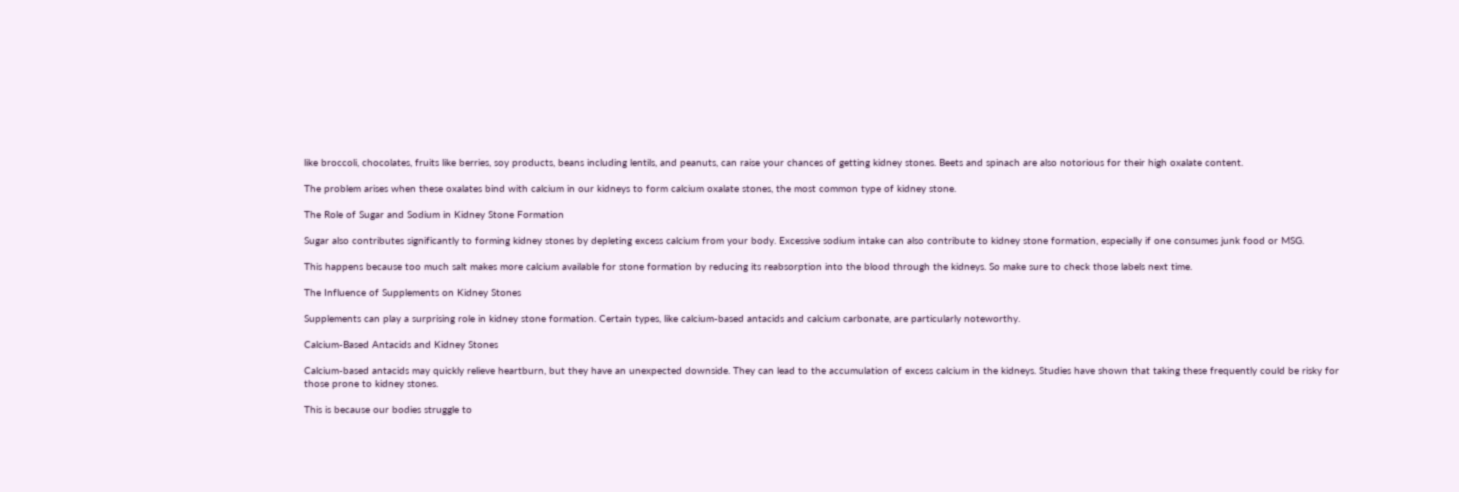like broccoli, chocolates, fruits like berries, soy products, beans including lentils, and peanuts, can raise your chances of getting kidney stones. Beets and spinach are also notorious for their high oxalate content.

The problem arises when these oxalates bind with calcium in our kidneys to form calcium oxalate stones, the most common type of kidney stone.

The Role of Sugar and Sodium in Kidney Stone Formation

Sugar also contributes significantly to forming kidney stones by depleting excess calcium from your body. Excessive sodium intake can also contribute to kidney stone formation, especially if one consumes junk food or MSG.

This happens because too much salt makes more calcium available for stone formation by reducing its reabsorption into the blood through the kidneys. So make sure to check those labels next time.

The Influence of Supplements on Kidney Stones

Supplements can play a surprising role in kidney stone formation. Certain types, like calcium-based antacids and calcium carbonate, are particularly noteworthy.

Calcium-Based Antacids and Kidney Stones

Calcium-based antacids may quickly relieve heartburn, but they have an unexpected downside. They can lead to the accumulation of excess calcium in the kidneys. Studies have shown that taking these frequently could be risky for those prone to kidney stones.

This is because our bodies struggle to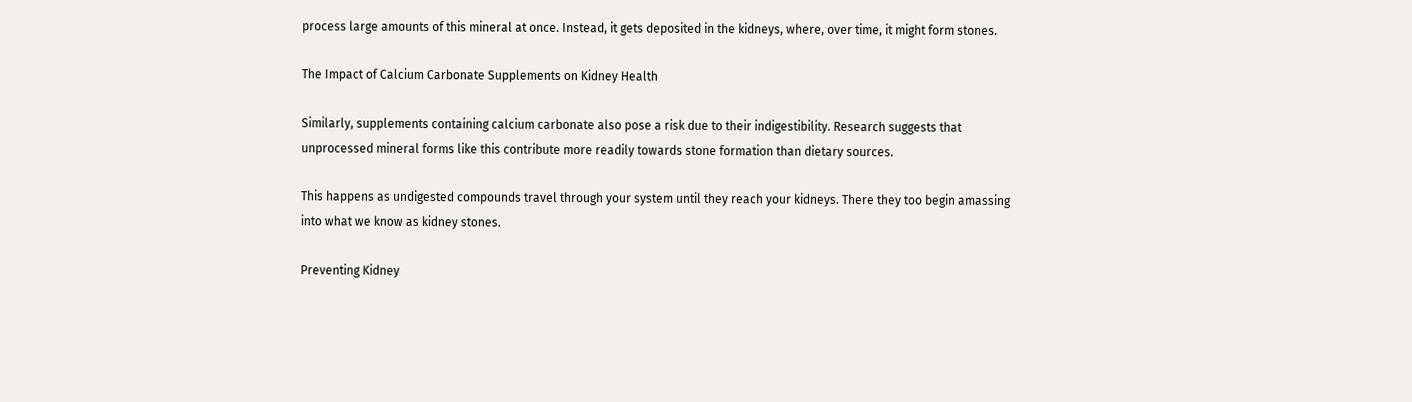process large amounts of this mineral at once. Instead, it gets deposited in the kidneys, where, over time, it might form stones.

The Impact of Calcium Carbonate Supplements on Kidney Health

Similarly, supplements containing calcium carbonate also pose a risk due to their indigestibility. Research suggests that unprocessed mineral forms like this contribute more readily towards stone formation than dietary sources.

This happens as undigested compounds travel through your system until they reach your kidneys. There they too begin amassing into what we know as kidney stones.

Preventing Kidney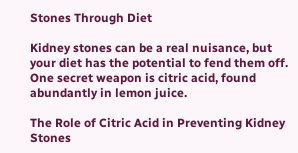Stones Through Diet

Kidney stones can be a real nuisance, but your diet has the potential to fend them off. One secret weapon is citric acid, found abundantly in lemon juice.

The Role of Citric Acid in Preventing Kidney Stones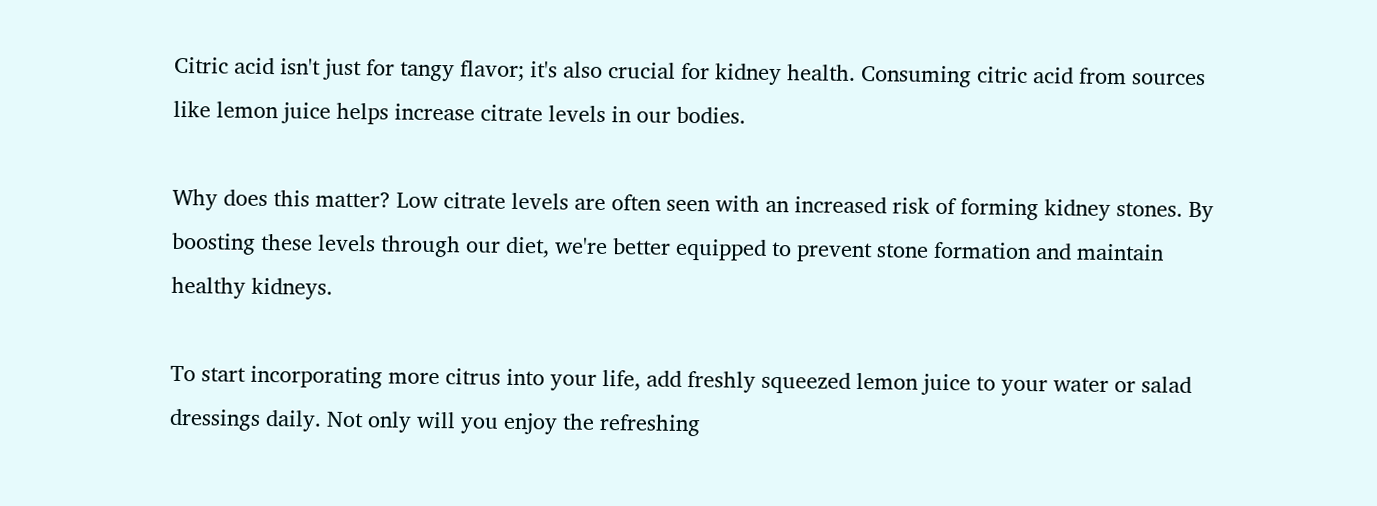Citric acid isn't just for tangy flavor; it's also crucial for kidney health. Consuming citric acid from sources like lemon juice helps increase citrate levels in our bodies.

Why does this matter? Low citrate levels are often seen with an increased risk of forming kidney stones. By boosting these levels through our diet, we're better equipped to prevent stone formation and maintain healthy kidneys.

To start incorporating more citrus into your life, add freshly squeezed lemon juice to your water or salad dressings daily. Not only will you enjoy the refreshing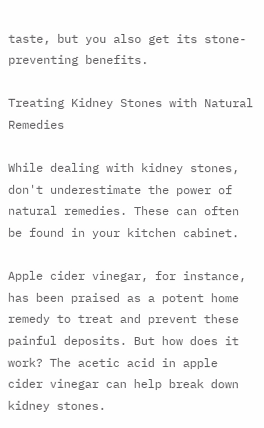taste, but you also get its stone-preventing benefits.

Treating Kidney Stones with Natural Remedies

While dealing with kidney stones, don't underestimate the power of natural remedies. These can often be found in your kitchen cabinet.

Apple cider vinegar, for instance, has been praised as a potent home remedy to treat and prevent these painful deposits. But how does it work? The acetic acid in apple cider vinegar can help break down kidney stones.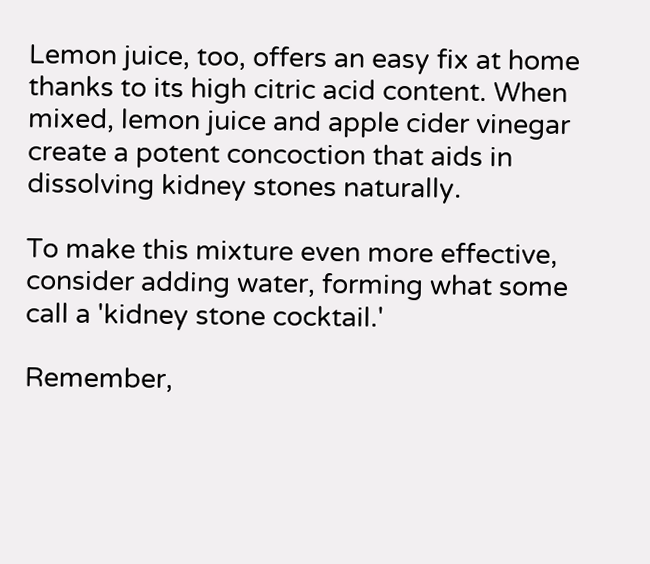Lemon juice, too, offers an easy fix at home thanks to its high citric acid content. When mixed, lemon juice and apple cider vinegar create a potent concoction that aids in dissolving kidney stones naturally.

To make this mixture even more effective, consider adding water, forming what some call a 'kidney stone cocktail.'

Remember,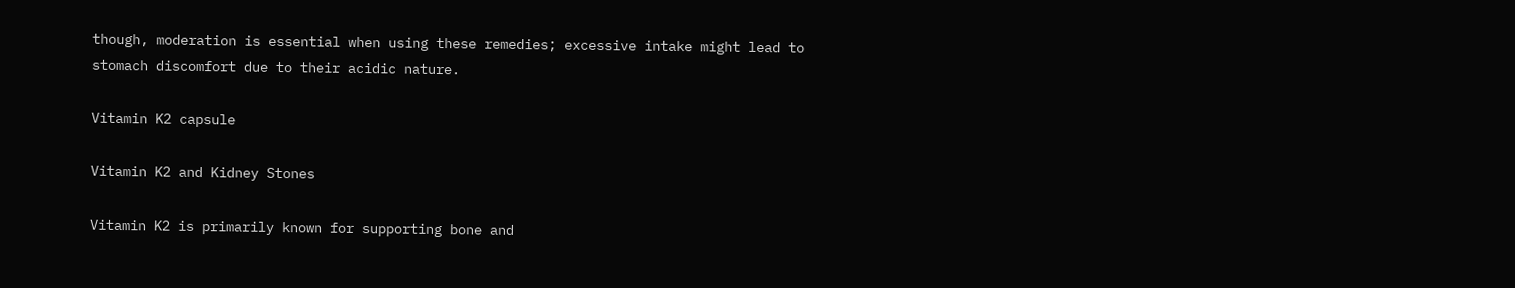though, moderation is essential when using these remedies; excessive intake might lead to stomach discomfort due to their acidic nature.

Vitamin K2 capsule

Vitamin K2 and Kidney Stones

Vitamin K2 is primarily known for supporting bone and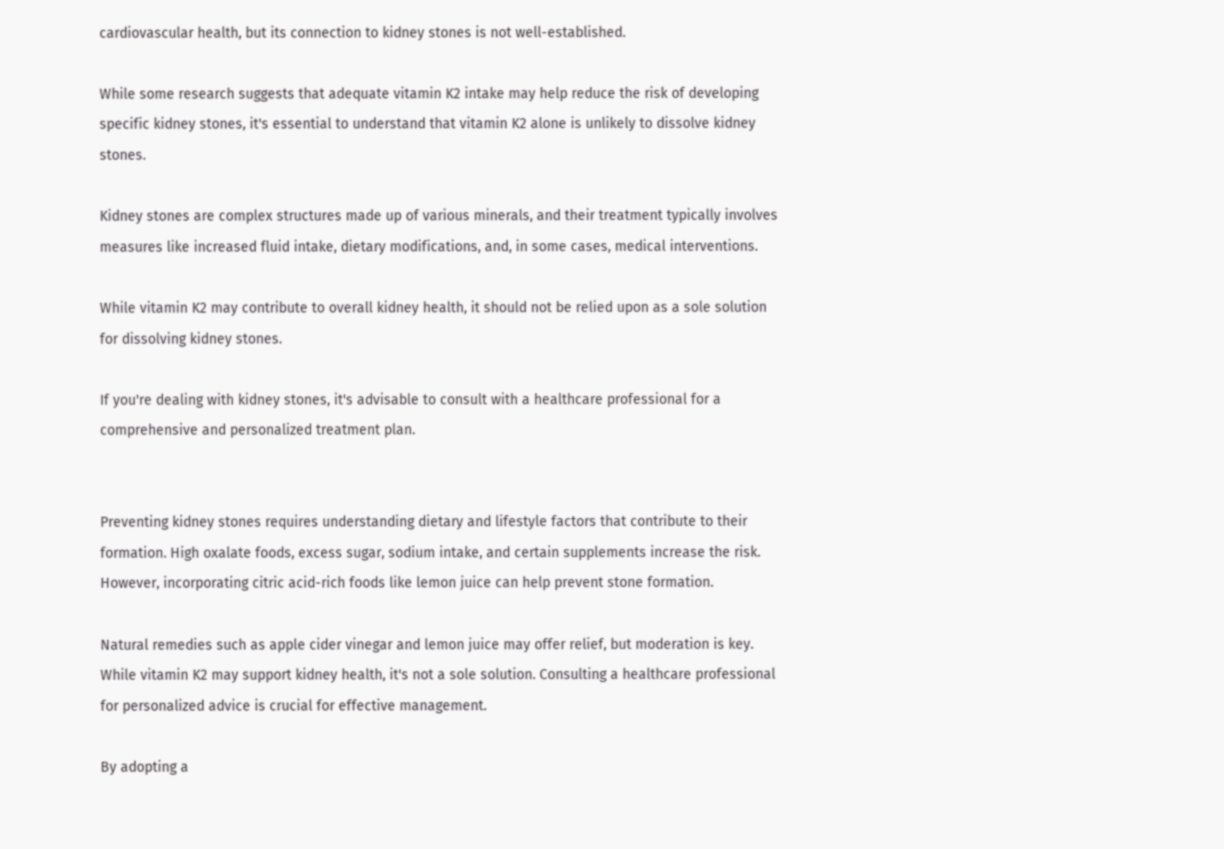cardiovascular health, but its connection to kidney stones is not well-established.

While some research suggests that adequate vitamin K2 intake may help reduce the risk of developing specific kidney stones, it's essential to understand that vitamin K2 alone is unlikely to dissolve kidney stones.

Kidney stones are complex structures made up of various minerals, and their treatment typically involves measures like increased fluid intake, dietary modifications, and, in some cases, medical interventions.

While vitamin K2 may contribute to overall kidney health, it should not be relied upon as a sole solution for dissolving kidney stones.

If you're dealing with kidney stones, it's advisable to consult with a healthcare professional for a comprehensive and personalized treatment plan.


Preventing kidney stones requires understanding dietary and lifestyle factors that contribute to their formation. High oxalate foods, excess sugar, sodium intake, and certain supplements increase the risk. However, incorporating citric acid-rich foods like lemon juice can help prevent stone formation.

Natural remedies such as apple cider vinegar and lemon juice may offer relief, but moderation is key. While vitamin K2 may support kidney health, it's not a sole solution. Consulting a healthcare professional for personalized advice is crucial for effective management.

By adopting a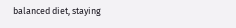balanced diet, staying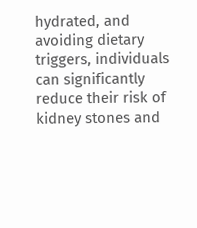hydrated, and avoiding dietary triggers, individuals can significantly reduce their risk of kidney stones and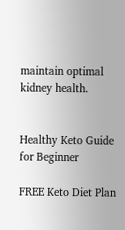maintain optimal kidney health.


Healthy Keto Guide for Beginner

FREE Keto Diet Plan